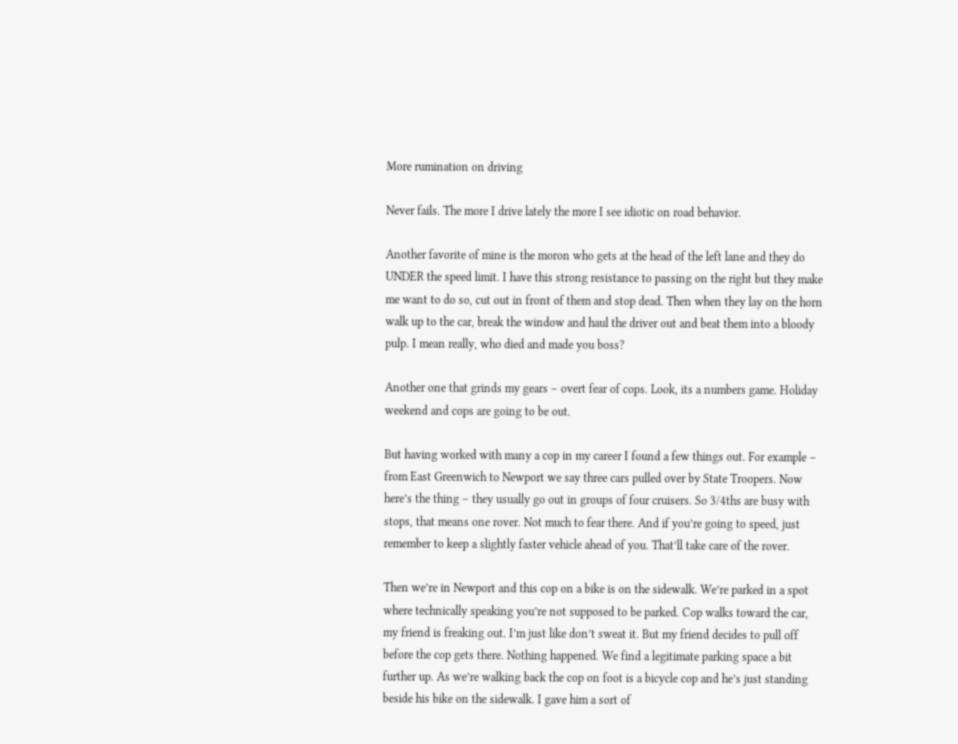More rumination on driving

Never fails. The more I drive lately the more I see idiotic on road behavior.

Another favorite of mine is the moron who gets at the head of the left lane and they do UNDER the speed limit. I have this strong resistance to passing on the right but they make me want to do so, cut out in front of them and stop dead. Then when they lay on the horn walk up to the car, break the window and haul the driver out and beat them into a bloody pulp. I mean really, who died and made you boss?

Another one that grinds my gears – overt fear of cops. Look, its a numbers game. Holiday weekend and cops are going to be out.

But having worked with many a cop in my career I found a few things out. For example – from East Greenwich to Newport we say three cars pulled over by State Troopers. Now here’s the thing – they usually go out in groups of four cruisers. So 3/4ths are busy with stops, that means one rover. Not much to fear there. And if you’re going to speed, just remember to keep a slightly faster vehicle ahead of you. That’ll take care of the rover.

Then we’re in Newport and this cop on a bike is on the sidewalk. We’re parked in a spot where technically speaking you’re not supposed to be parked. Cop walks toward the car, my friend is freaking out. I’m just like don’t sweat it. But my friend decides to pull off before the cop gets there. Nothing happened. We find a legitimate parking space a bit further up. As we’re walking back the cop on foot is a bicycle cop and he’s just standing beside his bike on the sidewalk. I gave him a sort of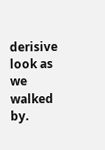derisive look as we walked by.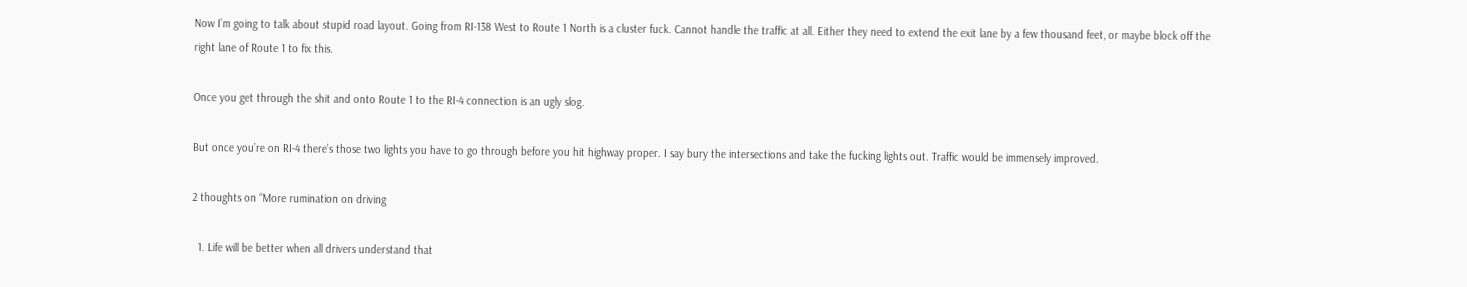Now I’m going to talk about stupid road layout. Going from RI-138 West to Route 1 North is a cluster fuck. Cannot handle the traffic at all. Either they need to extend the exit lane by a few thousand feet, or maybe block off the right lane of Route 1 to fix this.

Once you get through the shit and onto Route 1 to the RI-4 connection is an ugly slog.

But once you’re on RI-4 there’s those two lights you have to go through before you hit highway proper. I say bury the intersections and take the fucking lights out. Traffic would be immensely improved.

2 thoughts on “More rumination on driving

  1. Life will be better when all drivers understand that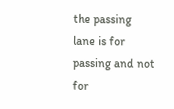the passing lane is for passing and not for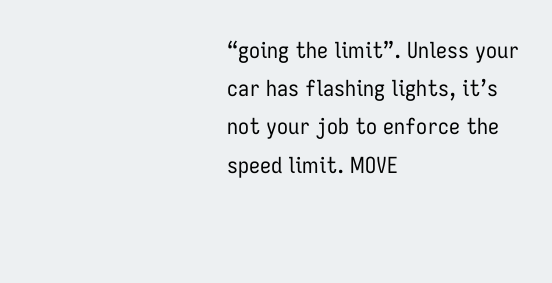“going the limit”. Unless your car has flashing lights, it’s not your job to enforce the speed limit. MOVE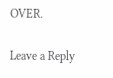OVER.

Leave a Reply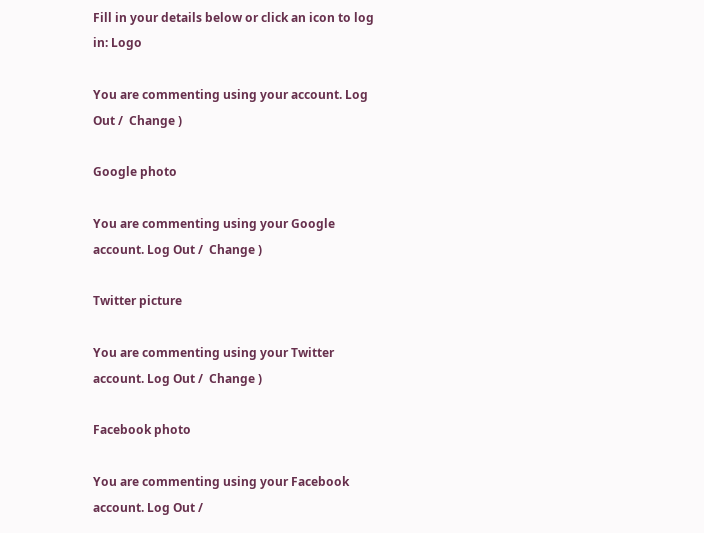Fill in your details below or click an icon to log in: Logo

You are commenting using your account. Log Out /  Change )

Google photo

You are commenting using your Google account. Log Out /  Change )

Twitter picture

You are commenting using your Twitter account. Log Out /  Change )

Facebook photo

You are commenting using your Facebook account. Log Out /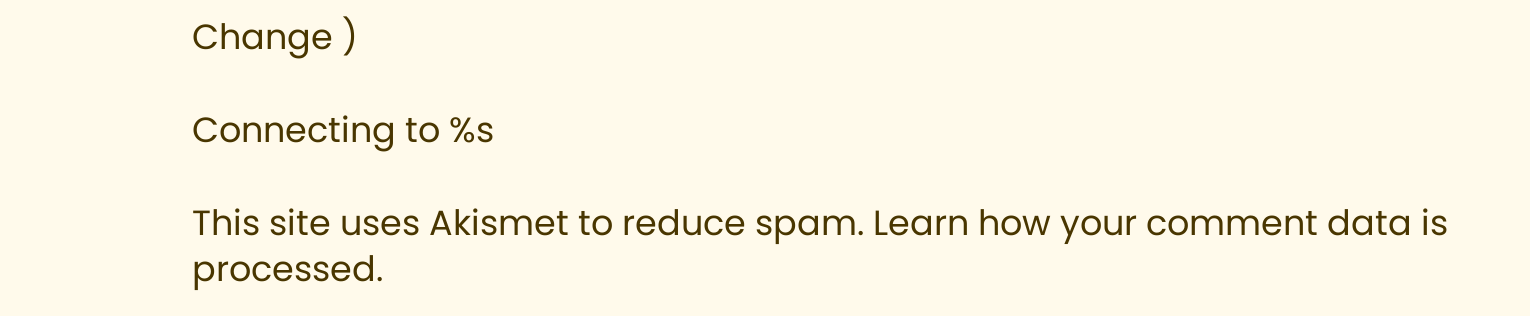Change )

Connecting to %s

This site uses Akismet to reduce spam. Learn how your comment data is processed.